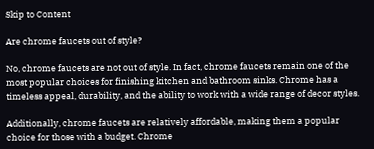Skip to Content

Are chrome faucets out of style?

No, chrome faucets are not out of style. In fact, chrome faucets remain one of the most popular choices for finishing kitchen and bathroom sinks. Chrome has a timeless appeal, durability, and the ability to work with a wide range of decor styles.

Additionally, chrome faucets are relatively affordable, making them a popular choice for those with a budget. Chrome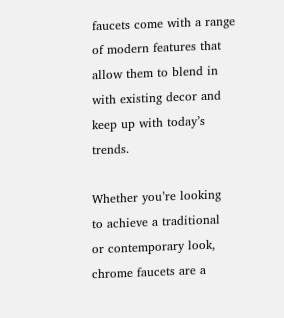faucets come with a range of modern features that allow them to blend in with existing decor and keep up with today’s trends.

Whether you’re looking to achieve a traditional or contemporary look, chrome faucets are a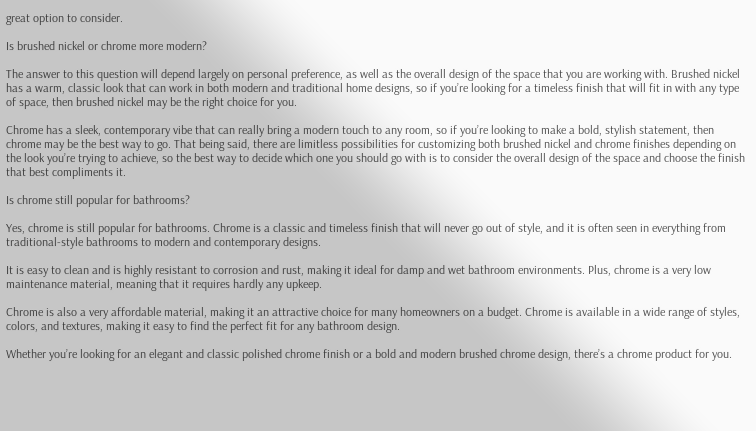great option to consider.

Is brushed nickel or chrome more modern?

The answer to this question will depend largely on personal preference, as well as the overall design of the space that you are working with. Brushed nickel has a warm, classic look that can work in both modern and traditional home designs, so if you’re looking for a timeless finish that will fit in with any type of space, then brushed nickel may be the right choice for you.

Chrome has a sleek, contemporary vibe that can really bring a modern touch to any room, so if you’re looking to make a bold, stylish statement, then chrome may be the best way to go. That being said, there are limitless possibilities for customizing both brushed nickel and chrome finishes depending on the look you’re trying to achieve, so the best way to decide which one you should go with is to consider the overall design of the space and choose the finish that best compliments it.

Is chrome still popular for bathrooms?

Yes, chrome is still popular for bathrooms. Chrome is a classic and timeless finish that will never go out of style, and it is often seen in everything from traditional-style bathrooms to modern and contemporary designs.

It is easy to clean and is highly resistant to corrosion and rust, making it ideal for damp and wet bathroom environments. Plus, chrome is a very low maintenance material, meaning that it requires hardly any upkeep.

Chrome is also a very affordable material, making it an attractive choice for many homeowners on a budget. Chrome is available in a wide range of styles, colors, and textures, making it easy to find the perfect fit for any bathroom design.

Whether you’re looking for an elegant and classic polished chrome finish or a bold and modern brushed chrome design, there’s a chrome product for you.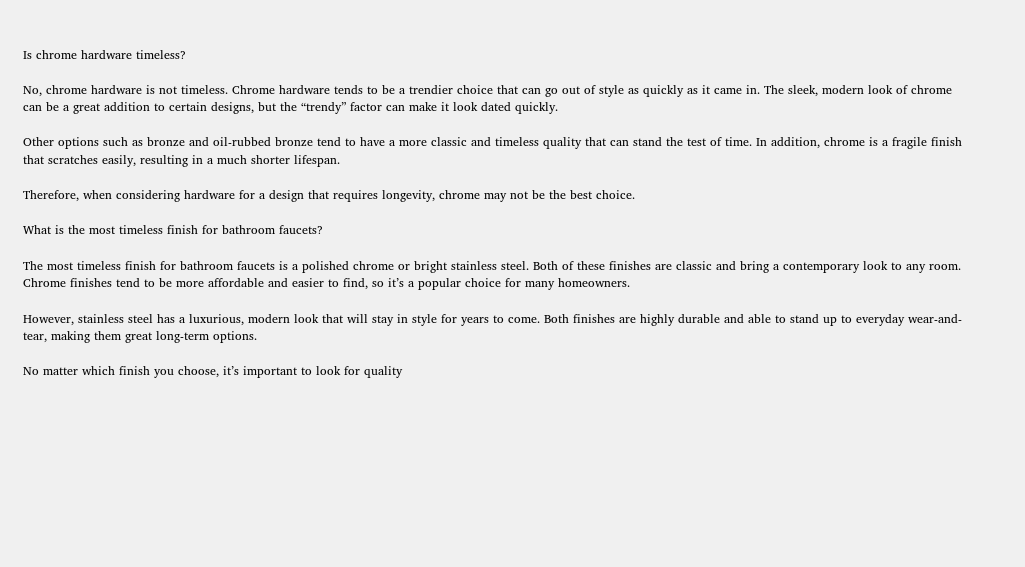Is chrome hardware timeless?

No, chrome hardware is not timeless. Chrome hardware tends to be a trendier choice that can go out of style as quickly as it came in. The sleek, modern look of chrome can be a great addition to certain designs, but the “trendy” factor can make it look dated quickly.

Other options such as bronze and oil-rubbed bronze tend to have a more classic and timeless quality that can stand the test of time. In addition, chrome is a fragile finish that scratches easily, resulting in a much shorter lifespan.

Therefore, when considering hardware for a design that requires longevity, chrome may not be the best choice.

What is the most timeless finish for bathroom faucets?

The most timeless finish for bathroom faucets is a polished chrome or bright stainless steel. Both of these finishes are classic and bring a contemporary look to any room. Chrome finishes tend to be more affordable and easier to find, so it’s a popular choice for many homeowners.

However, stainless steel has a luxurious, modern look that will stay in style for years to come. Both finishes are highly durable and able to stand up to everyday wear-and-tear, making them great long-term options.

No matter which finish you choose, it’s important to look for quality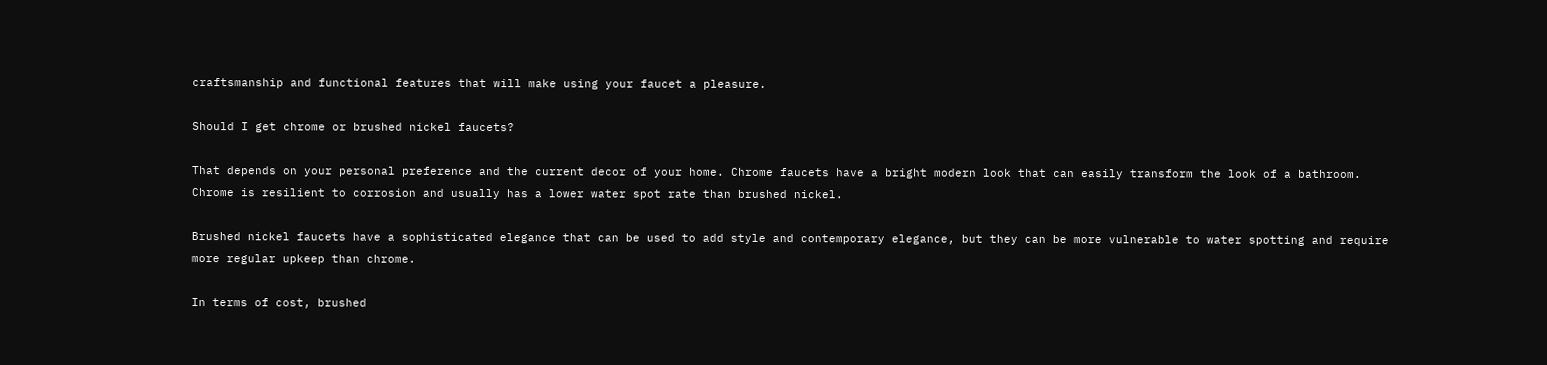craftsmanship and functional features that will make using your faucet a pleasure.

Should I get chrome or brushed nickel faucets?

That depends on your personal preference and the current decor of your home. Chrome faucets have a bright modern look that can easily transform the look of a bathroom. Chrome is resilient to corrosion and usually has a lower water spot rate than brushed nickel.

Brushed nickel faucets have a sophisticated elegance that can be used to add style and contemporary elegance, but they can be more vulnerable to water spotting and require more regular upkeep than chrome.

In terms of cost, brushed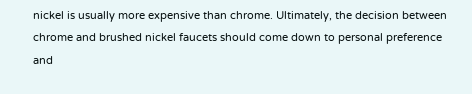nickel is usually more expensive than chrome. Ultimately, the decision between chrome and brushed nickel faucets should come down to personal preference and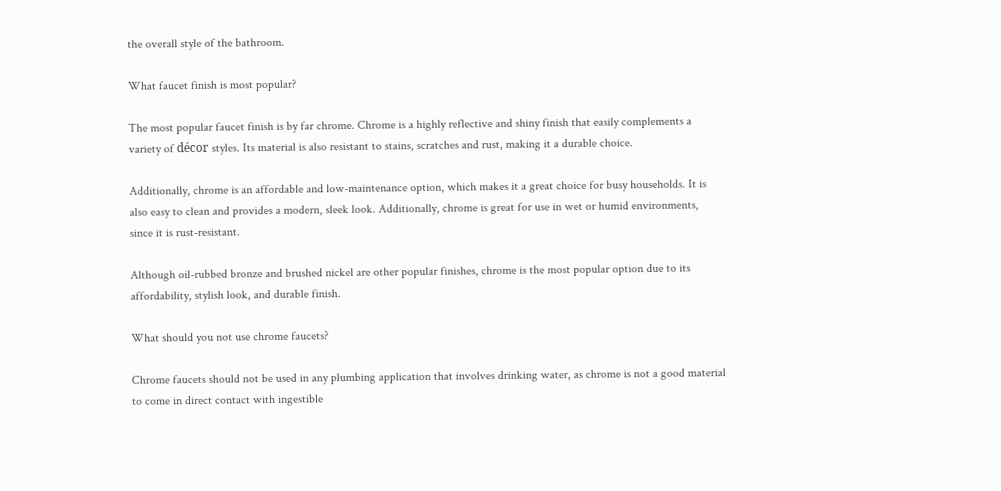the overall style of the bathroom.

What faucet finish is most popular?

The most popular faucet finish is by far chrome. Chrome is a highly reflective and shiny finish that easily complements a variety of décor styles. Its material is also resistant to stains, scratches and rust, making it a durable choice.

Additionally, chrome is an affordable and low-maintenance option, which makes it a great choice for busy households. It is also easy to clean and provides a modern, sleek look. Additionally, chrome is great for use in wet or humid environments, since it is rust-resistant.

Although oil-rubbed bronze and brushed nickel are other popular finishes, chrome is the most popular option due to its affordability, stylish look, and durable finish.

What should you not use chrome faucets?

Chrome faucets should not be used in any plumbing application that involves drinking water, as chrome is not a good material to come in direct contact with ingestible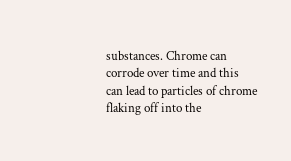substances. Chrome can corrode over time and this can lead to particles of chrome flaking off into the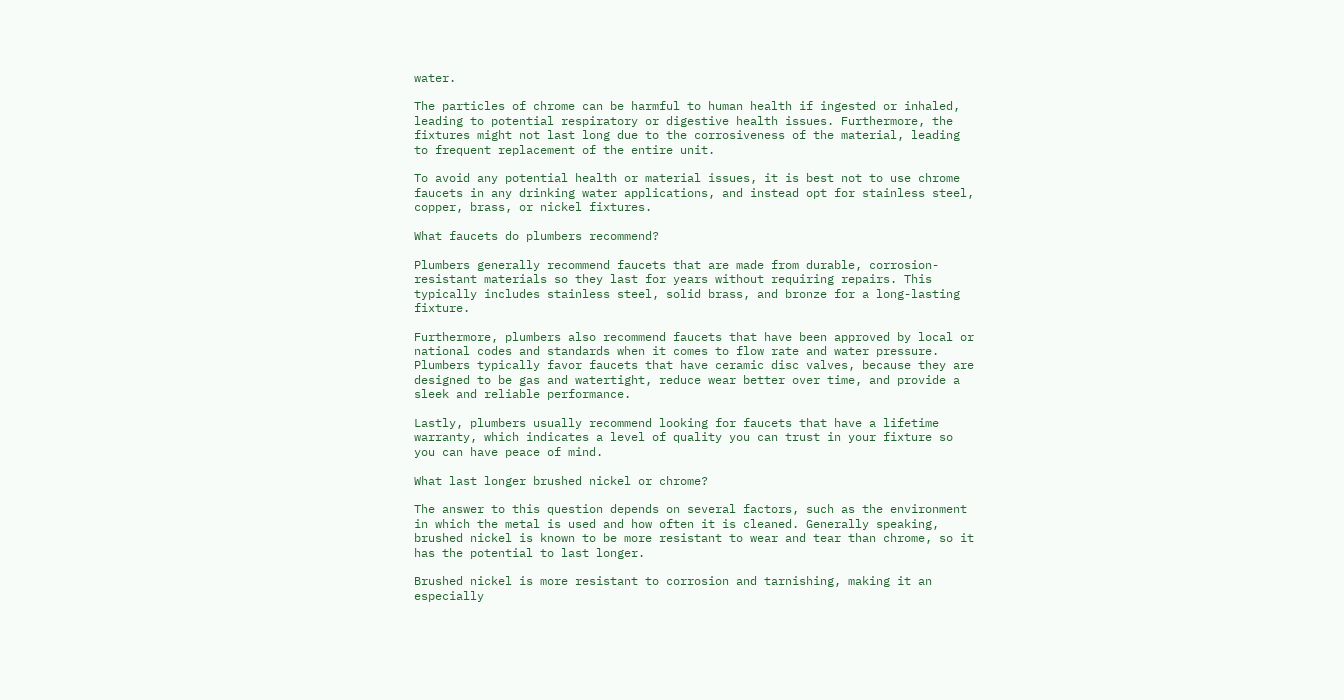water.

The particles of chrome can be harmful to human health if ingested or inhaled, leading to potential respiratory or digestive health issues. Furthermore, the fixtures might not last long due to the corrosiveness of the material, leading to frequent replacement of the entire unit.

To avoid any potential health or material issues, it is best not to use chrome faucets in any drinking water applications, and instead opt for stainless steel, copper, brass, or nickel fixtures.

What faucets do plumbers recommend?

Plumbers generally recommend faucets that are made from durable, corrosion-resistant materials so they last for years without requiring repairs. This typically includes stainless steel, solid brass, and bronze for a long-lasting fixture.

Furthermore, plumbers also recommend faucets that have been approved by local or national codes and standards when it comes to flow rate and water pressure. Plumbers typically favor faucets that have ceramic disc valves, because they are designed to be gas and watertight, reduce wear better over time, and provide a sleek and reliable performance.

Lastly, plumbers usually recommend looking for faucets that have a lifetime warranty, which indicates a level of quality you can trust in your fixture so you can have peace of mind.

What last longer brushed nickel or chrome?

The answer to this question depends on several factors, such as the environment in which the metal is used and how often it is cleaned. Generally speaking, brushed nickel is known to be more resistant to wear and tear than chrome, so it has the potential to last longer.

Brushed nickel is more resistant to corrosion and tarnishing, making it an especially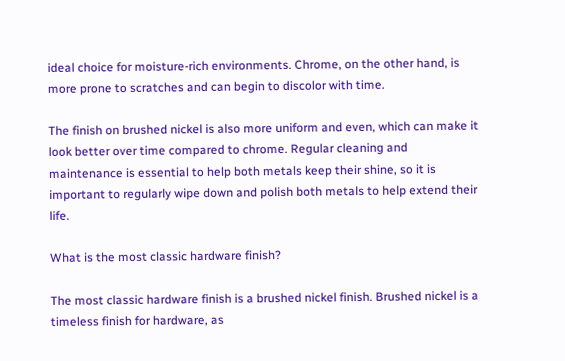ideal choice for moisture-rich environments. Chrome, on the other hand, is more prone to scratches and can begin to discolor with time.

The finish on brushed nickel is also more uniform and even, which can make it look better over time compared to chrome. Regular cleaning and maintenance is essential to help both metals keep their shine, so it is important to regularly wipe down and polish both metals to help extend their life.

What is the most classic hardware finish?

The most classic hardware finish is a brushed nickel finish. Brushed nickel is a timeless finish for hardware, as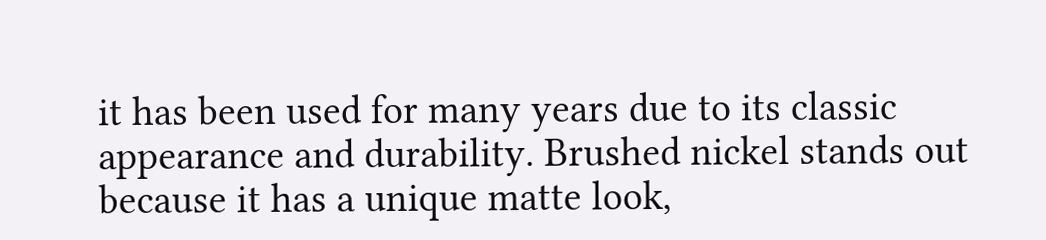it has been used for many years due to its classic appearance and durability. Brushed nickel stands out because it has a unique matte look,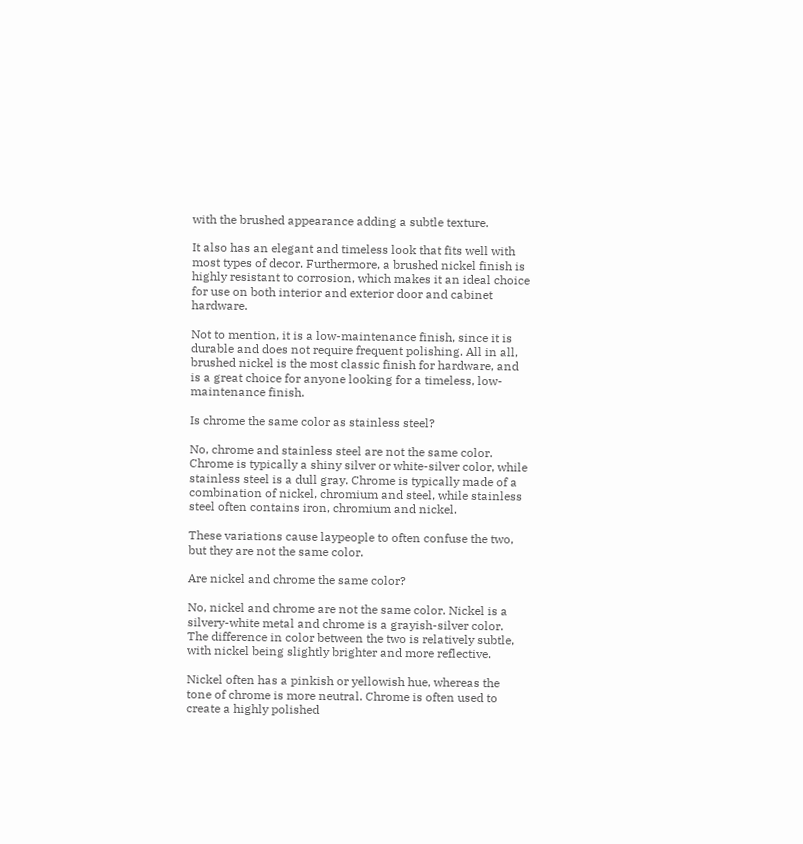with the brushed appearance adding a subtle texture.

It also has an elegant and timeless look that fits well with most types of decor. Furthermore, a brushed nickel finish is highly resistant to corrosion, which makes it an ideal choice for use on both interior and exterior door and cabinet hardware.

Not to mention, it is a low-maintenance finish, since it is durable and does not require frequent polishing. All in all, brushed nickel is the most classic finish for hardware, and is a great choice for anyone looking for a timeless, low-maintenance finish.

Is chrome the same color as stainless steel?

No, chrome and stainless steel are not the same color. Chrome is typically a shiny silver or white-silver color, while stainless steel is a dull gray. Chrome is typically made of a combination of nickel, chromium and steel, while stainless steel often contains iron, chromium and nickel.

These variations cause laypeople to often confuse the two, but they are not the same color.

Are nickel and chrome the same color?

No, nickel and chrome are not the same color. Nickel is a silvery-white metal and chrome is a grayish-silver color. The difference in color between the two is relatively subtle, with nickel being slightly brighter and more reflective.

Nickel often has a pinkish or yellowish hue, whereas the tone of chrome is more neutral. Chrome is often used to create a highly polished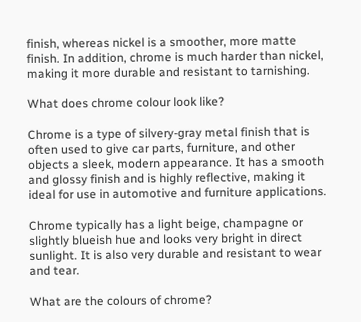finish, whereas nickel is a smoother, more matte finish. In addition, chrome is much harder than nickel, making it more durable and resistant to tarnishing.

What does chrome colour look like?

Chrome is a type of silvery-gray metal finish that is often used to give car parts, furniture, and other objects a sleek, modern appearance. It has a smooth and glossy finish and is highly reflective, making it ideal for use in automotive and furniture applications.

Chrome typically has a light beige, champagne or slightly blueish hue and looks very bright in direct sunlight. It is also very durable and resistant to wear and tear.

What are the colours of chrome?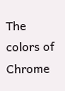The colors of Chrome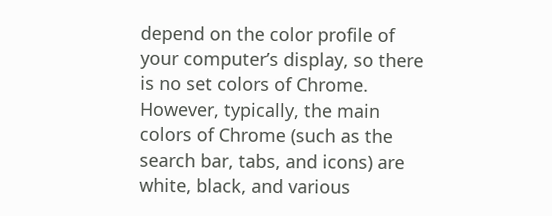depend on the color profile of your computer’s display, so there is no set colors of Chrome. However, typically, the main colors of Chrome (such as the search bar, tabs, and icons) are white, black, and various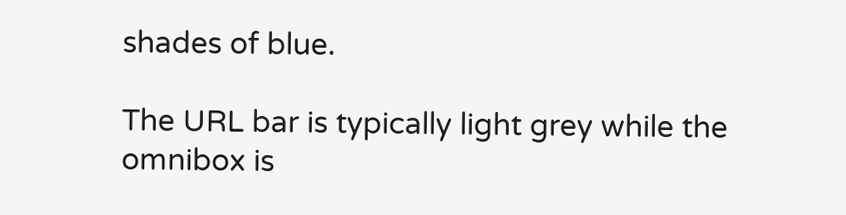shades of blue.

The URL bar is typically light grey while the omnibox is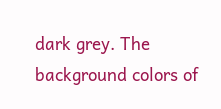dark grey. The background colors of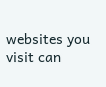websites you visit can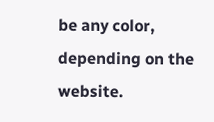be any color, depending on the website.